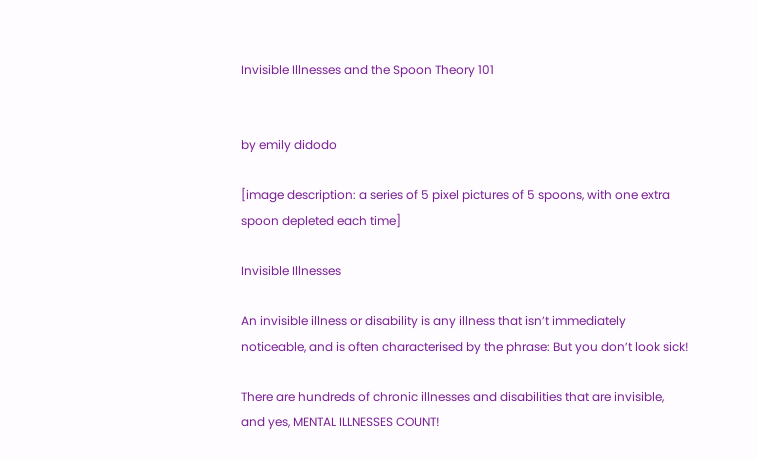Invisible Illnesses and the Spoon Theory 101


by emily didodo

[image description: a series of 5 pixel pictures of 5 spoons, with one extra spoon depleted each time]

Invisible Illnesses

An invisible illness or disability is any illness that isn’t immediately noticeable, and is often characterised by the phrase: But you don’t look sick!

There are hundreds of chronic illnesses and disabilities that are invisible, and yes, MENTAL ILLNESSES COUNT!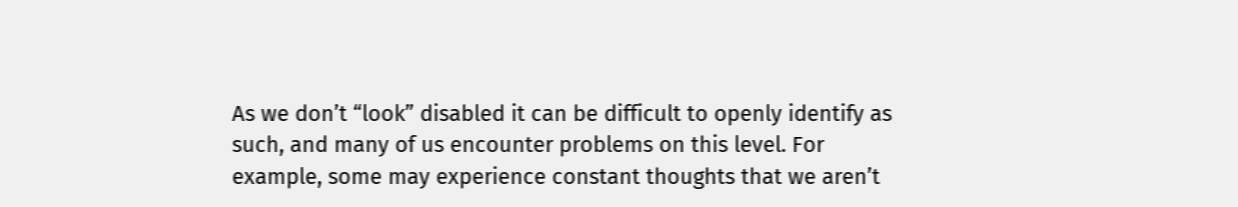As we don’t “look” disabled it can be difficult to openly identify as such, and many of us encounter problems on this level. For example, some may experience constant thoughts that we aren’t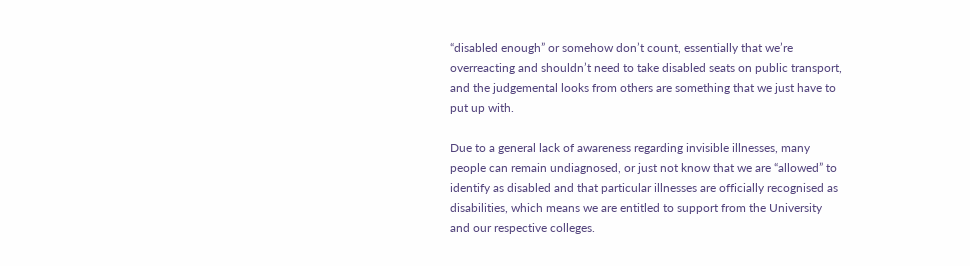“disabled enough” or somehow don’t count, essentially that we’re overreacting and shouldn’t need to take disabled seats on public transport, and the judgemental looks from others are something that we just have to put up with.

Due to a general lack of awareness regarding invisible illnesses, many people can remain undiagnosed, or just not know that we are “allowed” to identify as disabled and that particular illnesses are officially recognised as disabilities, which means we are entitled to support from the University and our respective colleges.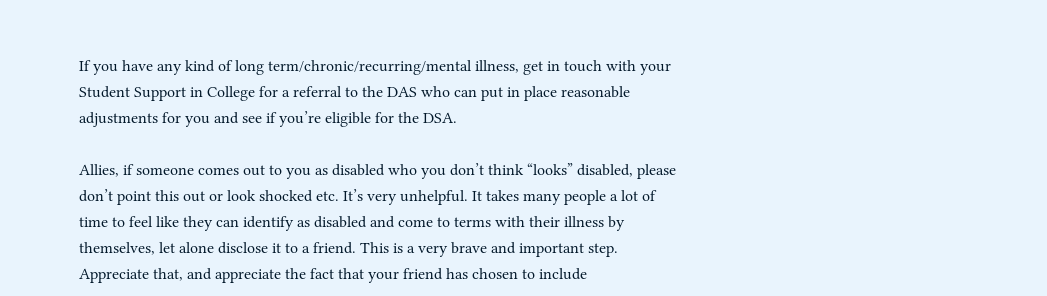If you have any kind of long term/chronic/recurring/mental illness, get in touch with your Student Support in College for a referral to the DAS who can put in place reasonable adjustments for you and see if you’re eligible for the DSA.

Allies, if someone comes out to you as disabled who you don’t think “looks” disabled, please don’t point this out or look shocked etc. It’s very unhelpful. It takes many people a lot of time to feel like they can identify as disabled and come to terms with their illness by themselves, let alone disclose it to a friend. This is a very brave and important step. Appreciate that, and appreciate the fact that your friend has chosen to include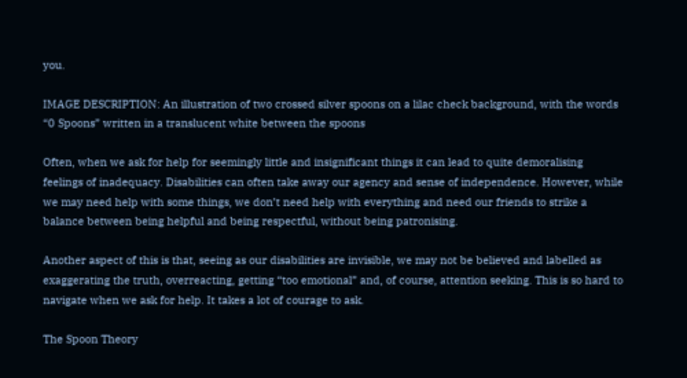you.

IMAGE DESCRIPTION: An illustration of two crossed silver spoons on a lilac check background, with the words “0 Spoons” written in a translucent white between the spoons

Often, when we ask for help for seemingly little and insignificant things it can lead to quite demoralising feelings of inadequacy. Disabilities can often take away our agency and sense of independence. However, while we may need help with some things, we don’t need help with everything and need our friends to strike a balance between being helpful and being respectful, without being patronising.

Another aspect of this is that, seeing as our disabilities are invisible, we may not be believed and labelled as exaggerating the truth, overreacting, getting “too emotional” and, of course, attention seeking. This is so hard to navigate when we ask for help. It takes a lot of courage to ask.

The Spoon Theory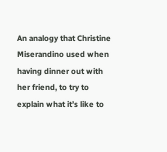An analogy that Christine Miserandino used when having dinner out with her friend, to try to explain what it’s like to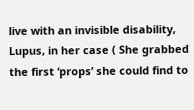live with an invisible disability, Lupus, in her case ( She grabbed the first ‘props’ she could find to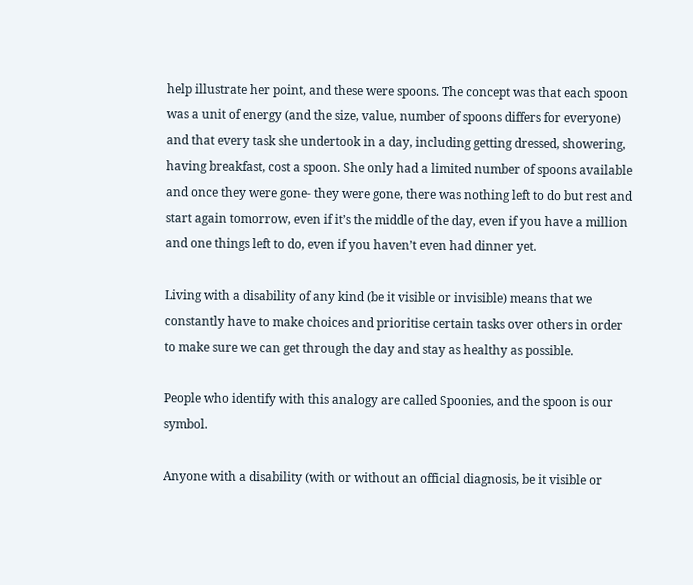help illustrate her point, and these were spoons. The concept was that each spoon was a unit of energy (and the size, value, number of spoons differs for everyone) and that every task she undertook in a day, including getting dressed, showering, having breakfast, cost a spoon. She only had a limited number of spoons available and once they were gone- they were gone, there was nothing left to do but rest and start again tomorrow, even if it’s the middle of the day, even if you have a million and one things left to do, even if you haven’t even had dinner yet.

Living with a disability of any kind (be it visible or invisible) means that we constantly have to make choices and prioritise certain tasks over others in order to make sure we can get through the day and stay as healthy as possible.

People who identify with this analogy are called Spoonies, and the spoon is our symbol.

Anyone with a disability (with or without an official diagnosis, be it visible or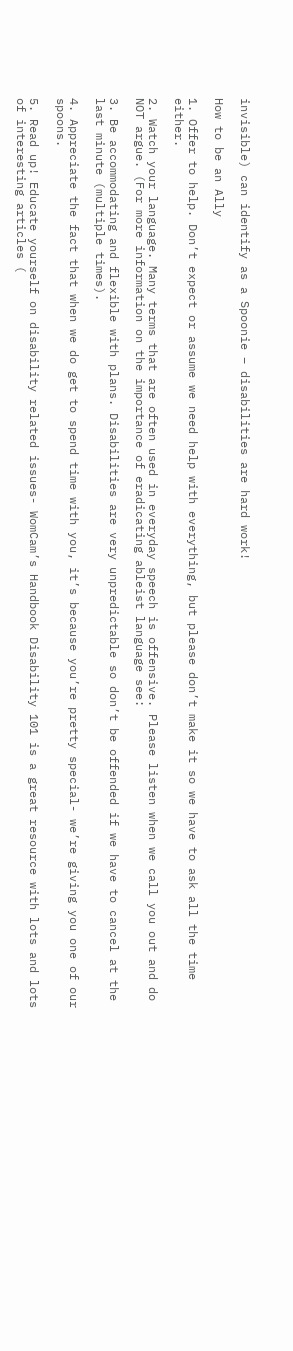invisible) can identify as a Spoonie – disabilities are hard work!

How to be an Ally

1. Offer to help. Don’t expect or assume we need help with everything, but please don’t make it so we have to ask all the time either.

2. Watch your language. Many terms that are often used in everyday speech is offensive. Please listen when we call you out and do NOT argue. (For more information on the importance of eradicating ableist language see:

3. Be accommodating and flexible with plans. Disabilities are very unpredictable so don’t be offended if we have to cancel at the last minute (multiple times).

4. Appreciate the fact that when we do get to spend time with you, it’s because you’re pretty special- we’re giving you one of our spoons.

5. Read up! Educate yourself on disability related issues- WomCam’s Handbook Disability 101 is a great resource with lots and lots of interesting articles (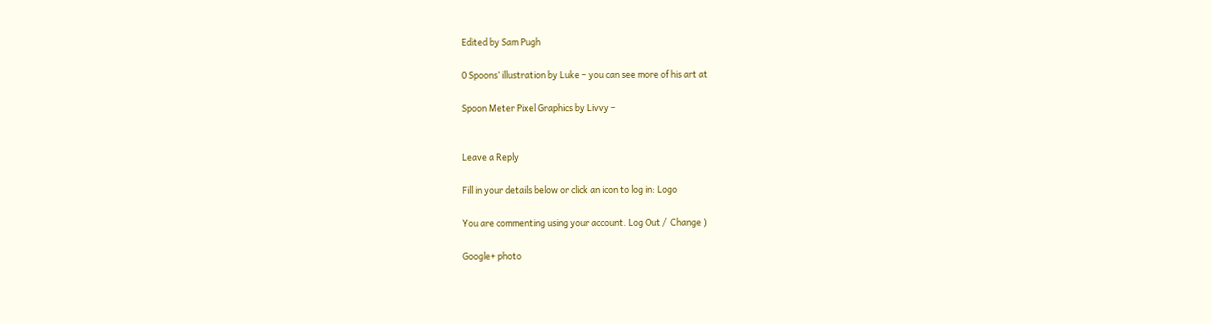Edited by Sam Pugh

0 Spoons’ illustration by Luke – you can see more of his art at

Spoon Meter Pixel Graphics by Livvy –


Leave a Reply

Fill in your details below or click an icon to log in: Logo

You are commenting using your account. Log Out /  Change )

Google+ photo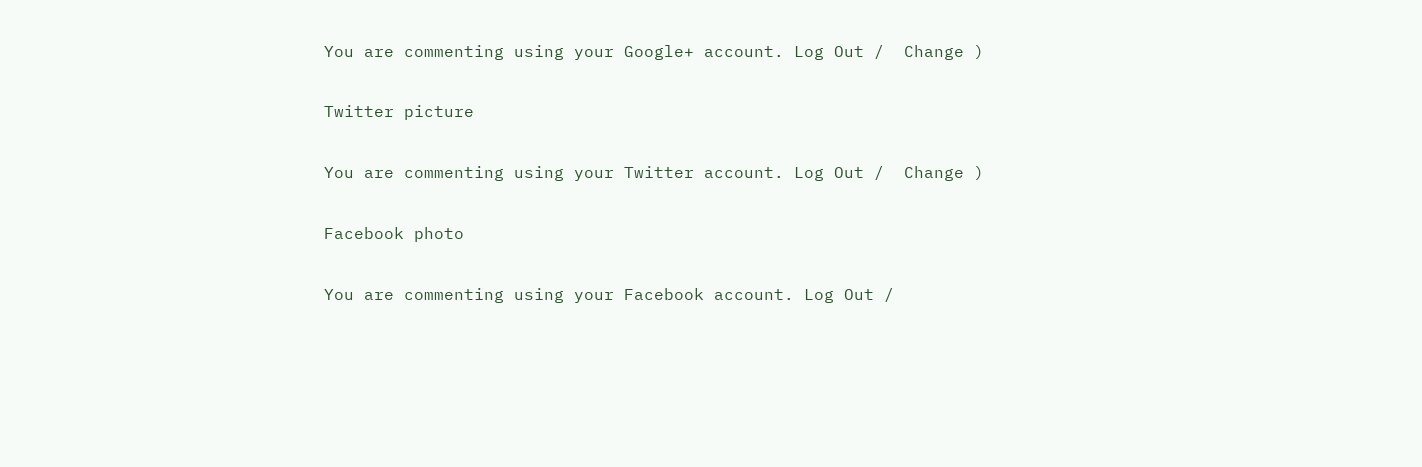You are commenting using your Google+ account. Log Out /  Change )

Twitter picture

You are commenting using your Twitter account. Log Out /  Change )

Facebook photo

You are commenting using your Facebook account. Log Out /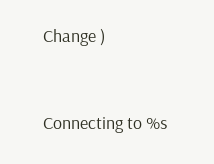Change )


Connecting to %s